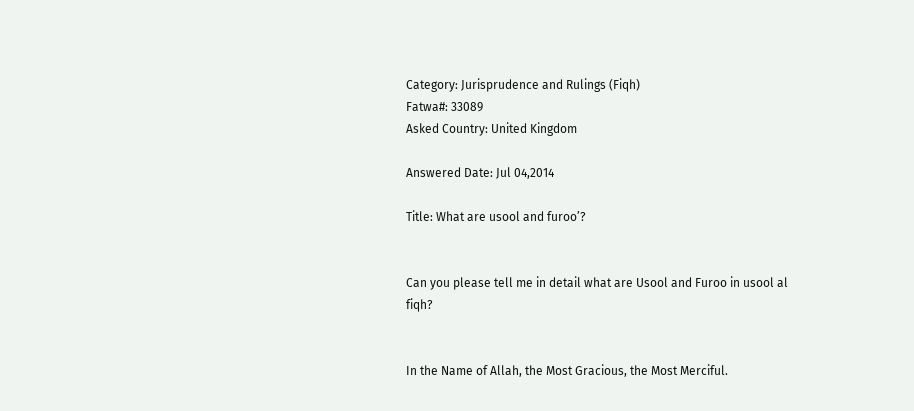Category: Jurisprudence and Rulings (Fiqh)
Fatwa#: 33089
Asked Country: United Kingdom

Answered Date: Jul 04,2014

Title: What are usool and furoo’?


Can you please tell me in detail what are Usool and Furoo in usool al fiqh?


In the Name of Allah, the Most Gracious, the Most Merciful.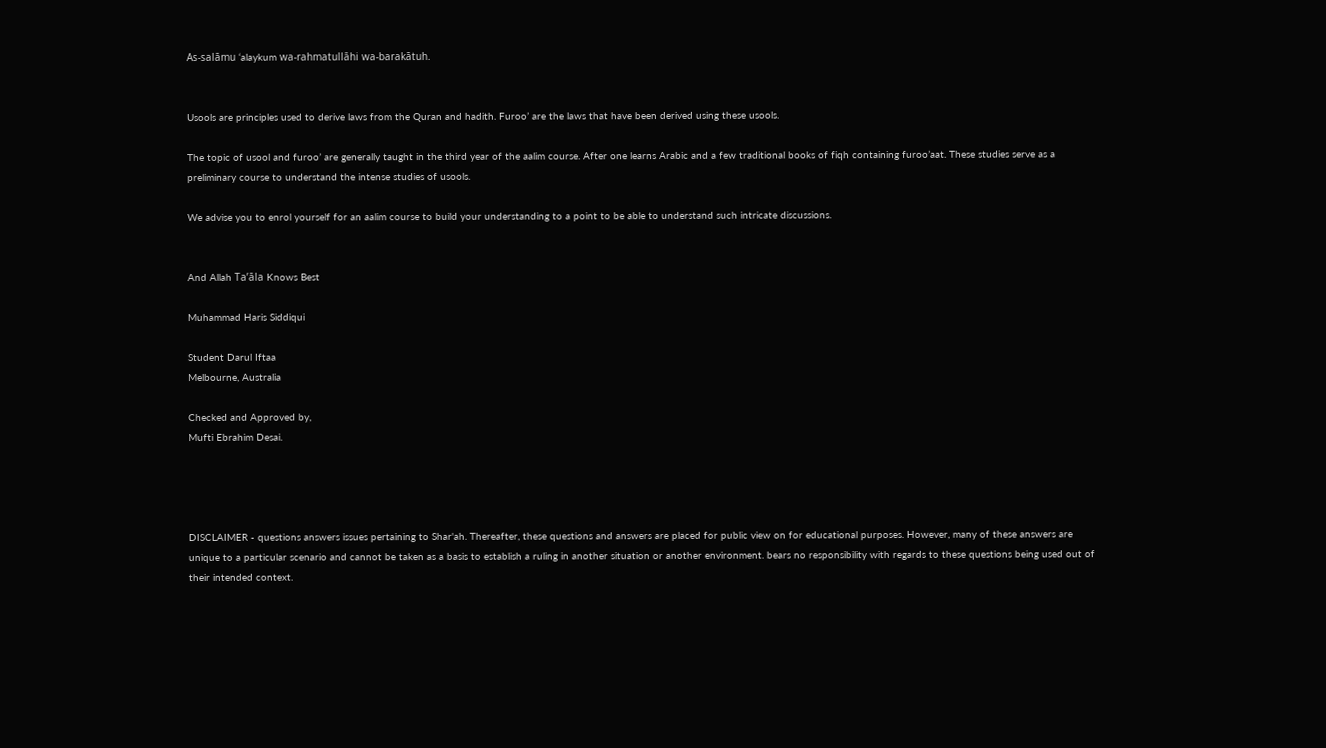As-salāmu ‘alaykum wa-rahmatullāhi wa-barakātuh.


Usools are principles used to derive laws from the Quran and hadith. Furoo’ are the laws that have been derived using these usools.

The topic of usool and furoo’ are generally taught in the third year of the aalim course. After one learns Arabic and a few traditional books of fiqh containing furoo’aat. These studies serve as a preliminary course to understand the intense studies of usools.

We advise you to enrol yourself for an aalim course to build your understanding to a point to be able to understand such intricate discussions.


And Allah Ta’āla Knows Best

Muhammad Haris Siddiqui

Student Darul Iftaa
Melbourne, Australia

Checked and Approved by,
Mufti Ebrahim Desai.




DISCLAIMER - questions answers issues pertaining to Shar'ah. Thereafter, these questions and answers are placed for public view on for educational purposes. However, many of these answers are unique to a particular scenario and cannot be taken as a basis to establish a ruling in another situation or another environment. bears no responsibility with regards to these questions being used out of their intended context.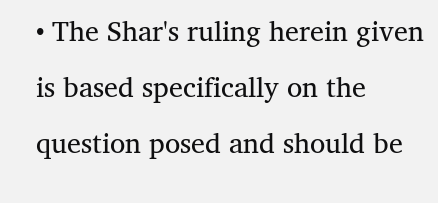• The Shar's ruling herein given is based specifically on the question posed and should be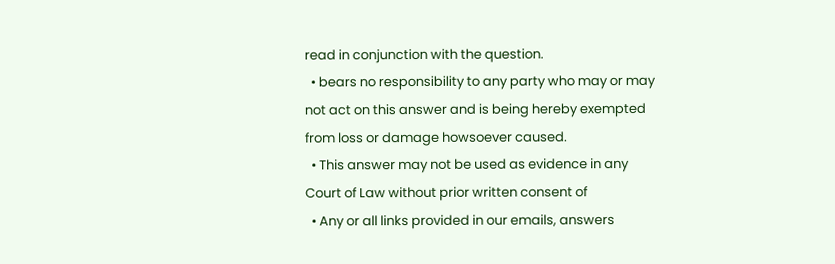read in conjunction with the question.
  • bears no responsibility to any party who may or may not act on this answer and is being hereby exempted from loss or damage howsoever caused.
  • This answer may not be used as evidence in any Court of Law without prior written consent of
  • Any or all links provided in our emails, answers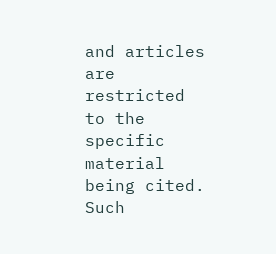and articles are restricted to the specific material being cited. Such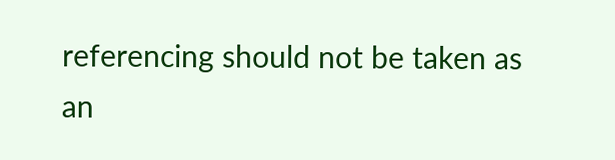referencing should not be taken as an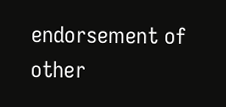endorsement of other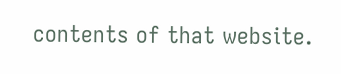contents of that website.